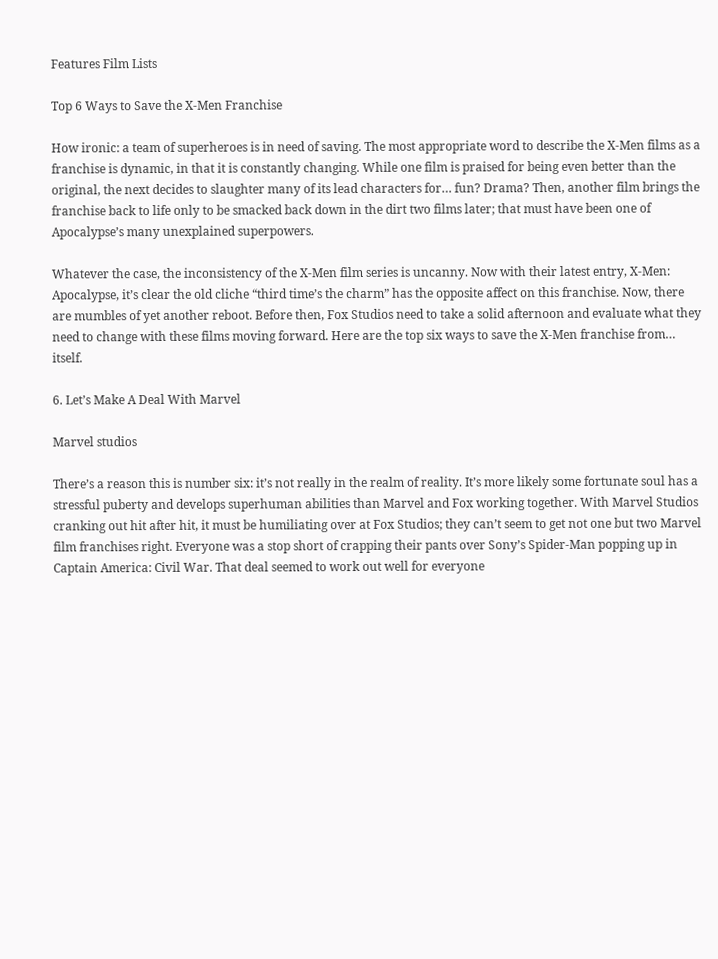Features Film Lists

Top 6 Ways to Save the X-Men Franchise

How ironic: a team of superheroes is in need of saving. The most appropriate word to describe the X-Men films as a franchise is dynamic, in that it is constantly changing. While one film is praised for being even better than the original, the next decides to slaughter many of its lead characters for… fun? Drama? Then, another film brings the franchise back to life only to be smacked back down in the dirt two films later; that must have been one of Apocalypse’s many unexplained superpowers.

Whatever the case, the inconsistency of the X-Men film series is uncanny. Now with their latest entry, X-Men: Apocalypse, it’s clear the old cliche “third time’s the charm” has the opposite affect on this franchise. Now, there are mumbles of yet another reboot. Before then, Fox Studios need to take a solid afternoon and evaluate what they need to change with these films moving forward. Here are the top six ways to save the X-Men franchise from… itself.

6. Let’s Make A Deal With Marvel

Marvel studios

There’s a reason this is number six: it’s not really in the realm of reality. It’s more likely some fortunate soul has a stressful puberty and develops superhuman abilities than Marvel and Fox working together. With Marvel Studios cranking out hit after hit, it must be humiliating over at Fox Studios; they can’t seem to get not one but two Marvel film franchises right. Everyone was a stop short of crapping their pants over Sony’s Spider-Man popping up in Captain America: Civil War. That deal seemed to work out well for everyone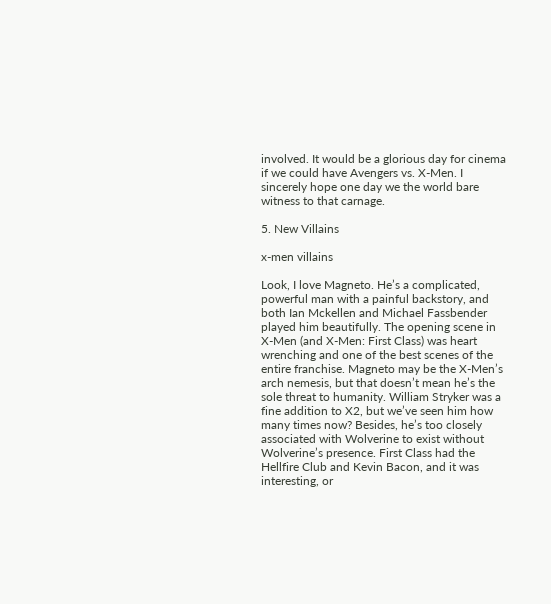involved. It would be a glorious day for cinema if we could have Avengers vs. X-Men. I sincerely hope one day we the world bare witness to that carnage.

5. New Villains

x-men villains

Look, I love Magneto. He’s a complicated, powerful man with a painful backstory, and both Ian Mckellen and Michael Fassbender played him beautifully. The opening scene in X-Men (and X-Men: First Class) was heart wrenching and one of the best scenes of the entire franchise. Magneto may be the X-Men’s arch nemesis, but that doesn’t mean he’s the sole threat to humanity. William Stryker was a fine addition to X2, but we’ve seen him how many times now? Besides, he’s too closely associated with Wolverine to exist without Wolverine’s presence. First Class had the Hellfire Club and Kevin Bacon, and it was interesting, or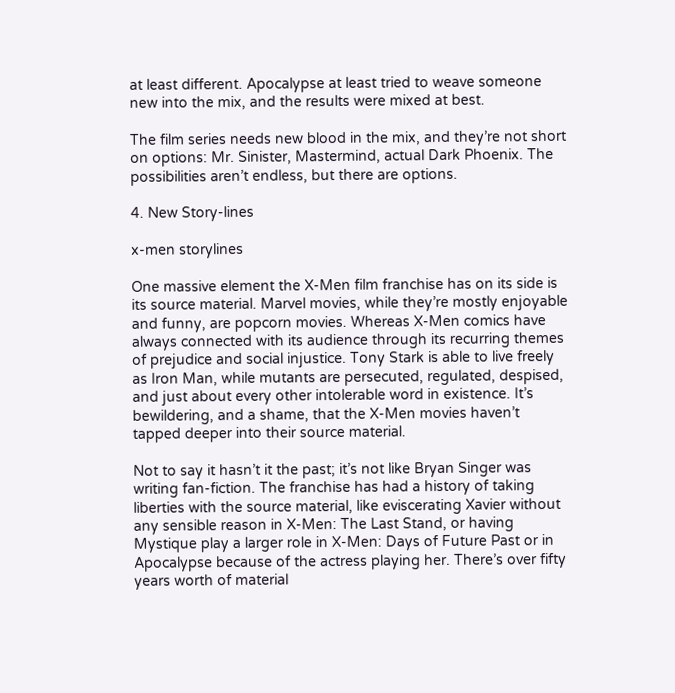at least different. Apocalypse at least tried to weave someone new into the mix, and the results were mixed at best.

The film series needs new blood in the mix, and they’re not short on options: Mr. Sinister, Mastermind, actual Dark Phoenix. The possibilities aren’t endless, but there are options.

4. New Story-lines

x-men storylines

One massive element the X-Men film franchise has on its side is its source material. Marvel movies, while they’re mostly enjoyable and funny, are popcorn movies. Whereas X-Men comics have always connected with its audience through its recurring themes of prejudice and social injustice. Tony Stark is able to live freely as Iron Man, while mutants are persecuted, regulated, despised, and just about every other intolerable word in existence. It’s bewildering, and a shame, that the X-Men movies haven’t tapped deeper into their source material.

Not to say it hasn’t it the past; it’s not like Bryan Singer was writing fan-fiction. The franchise has had a history of taking liberties with the source material, like eviscerating Xavier without any sensible reason in X-Men: The Last Stand, or having Mystique play a larger role in X-Men: Days of Future Past or in Apocalypse because of the actress playing her. There’s over fifty years worth of material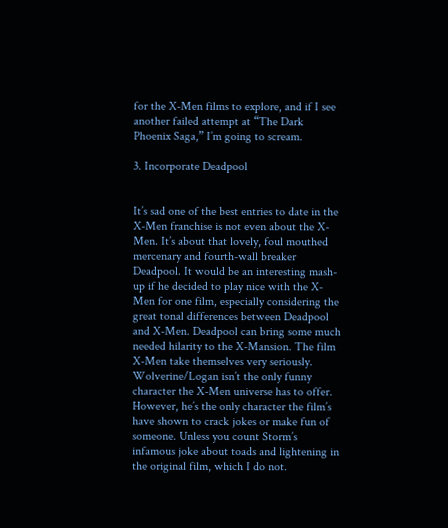for the X-Men films to explore, and if I see another failed attempt at “The Dark Phoenix Saga,” I’m going to scream.

3. Incorporate Deadpool


It’s sad one of the best entries to date in the X-Men franchise is not even about the X-Men. It’s about that lovely, foul mouthed mercenary and fourth-wall breaker Deadpool. It would be an interesting mash-up if he decided to play nice with the X-Men for one film, especially considering the great tonal differences between Deadpool and X-Men. Deadpool can bring some much needed hilarity to the X-Mansion. The film X-Men take themselves very seriously. Wolverine/Logan isn’t the only funny character the X-Men universe has to offer. However, he’s the only character the film’s have shown to crack jokes or make fun of someone. Unless you count Storm’s infamous joke about toads and lightening in the original film, which I do not.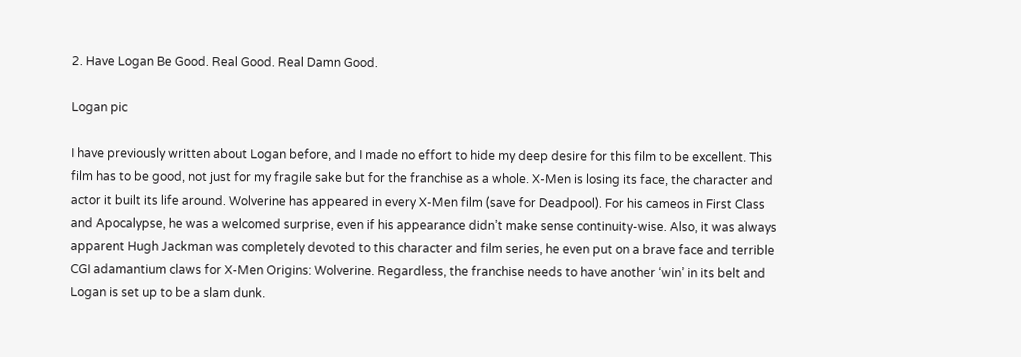2. Have Logan Be Good. Real Good. Real Damn Good.

Logan pic

I have previously written about Logan before, and I made no effort to hide my deep desire for this film to be excellent. This film has to be good, not just for my fragile sake but for the franchise as a whole. X-Men is losing its face, the character and actor it built its life around. Wolverine has appeared in every X-Men film (save for Deadpool). For his cameos in First Class and Apocalypse, he was a welcomed surprise, even if his appearance didn’t make sense continuity-wise. Also, it was always apparent Hugh Jackman was completely devoted to this character and film series, he even put on a brave face and terrible CGI adamantium claws for X-Men Origins: Wolverine. Regardless, the franchise needs to have another ‘win’ in its belt and Logan is set up to be a slam dunk.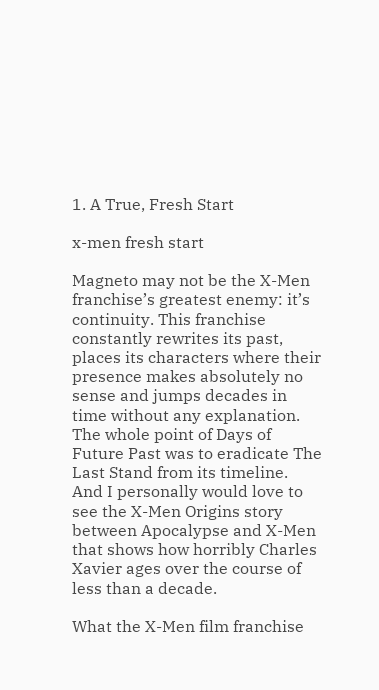1. A True, Fresh Start

x-men fresh start

Magneto may not be the X-Men franchise’s greatest enemy: it’s continuity. This franchise constantly rewrites its past, places its characters where their presence makes absolutely no sense and jumps decades in time without any explanation. The whole point of Days of Future Past was to eradicate The Last Stand from its timeline. And I personally would love to see the X-Men Origins story between Apocalypse and X-Men that shows how horribly Charles Xavier ages over the course of less than a decade.

What the X-Men film franchise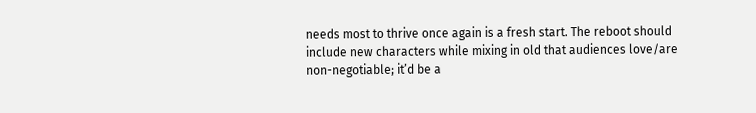needs most to thrive once again is a fresh start. The reboot should include new characters while mixing in old that audiences love/are non-negotiable; it’d be a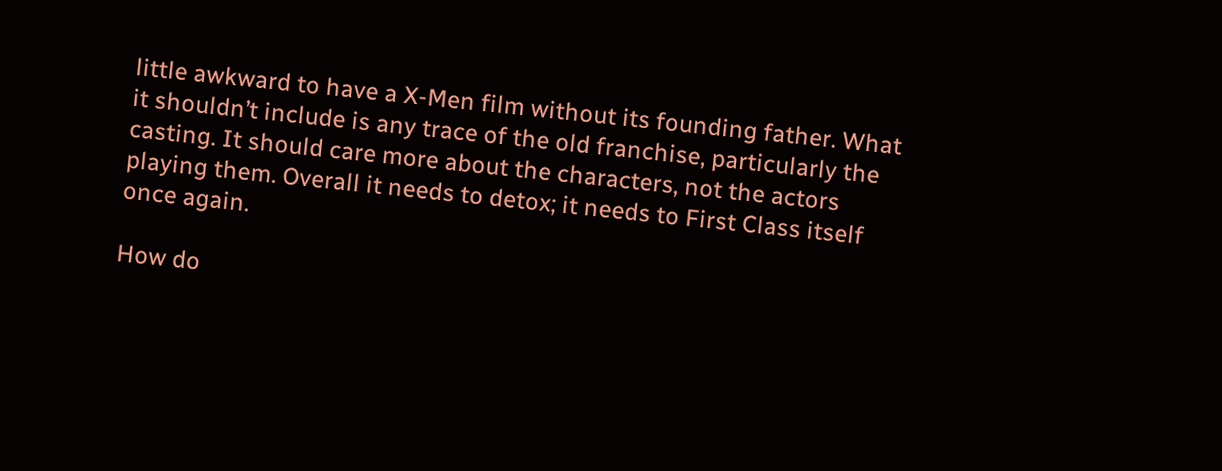little awkward to have a X-Men film without its founding father. What it shouldn’t include is any trace of the old franchise, particularly the casting. It should care more about the characters, not the actors playing them. Overall it needs to detox; it needs to First Class itself once again.

How do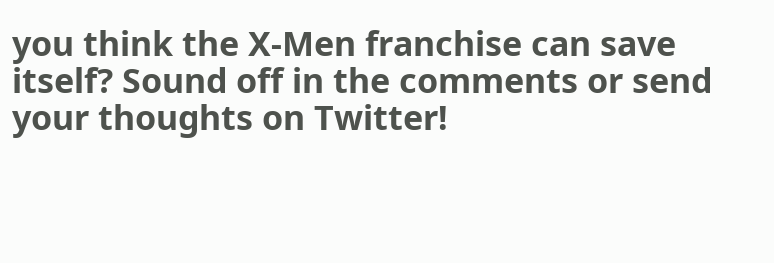you think the X-Men franchise can save itself? Sound off in the comments or send your thoughts on Twitter!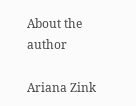About the author

Ariana Zink